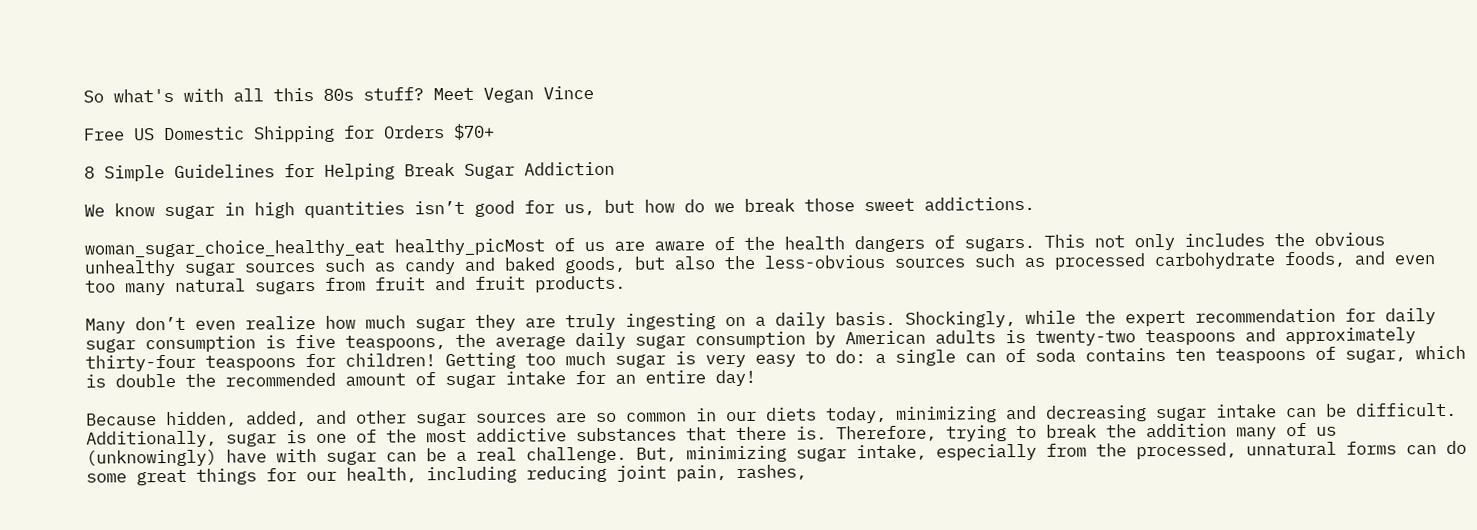So what's with all this 80s stuff? Meet Vegan Vince

Free US Domestic Shipping for Orders $70+

8 Simple Guidelines for Helping Break Sugar Addiction

We know sugar in high quantities isn’t good for us, but how do we break those sweet addictions.

woman_sugar_choice_healthy_eat healthy_picMost of us are aware of the health dangers of sugars. This not only includes the obvious unhealthy sugar sources such as candy and baked goods, but also the less-obvious sources such as processed carbohydrate foods, and even too many natural sugars from fruit and fruit products.

Many don’t even realize how much sugar they are truly ingesting on a daily basis. Shockingly, while the expert recommendation for daily sugar consumption is five teaspoons, the average daily sugar consumption by American adults is twenty-two teaspoons and approximately thirty-four teaspoons for children! Getting too much sugar is very easy to do: a single can of soda contains ten teaspoons of sugar, which is double the recommended amount of sugar intake for an entire day!

Because hidden, added, and other sugar sources are so common in our diets today, minimizing and decreasing sugar intake can be difficult. Additionally, sugar is one of the most addictive substances that there is. Therefore, trying to break the addition many of us (unknowingly) have with sugar can be a real challenge. But, minimizing sugar intake, especially from the processed, unnatural forms can do some great things for our health, including reducing joint pain, rashes,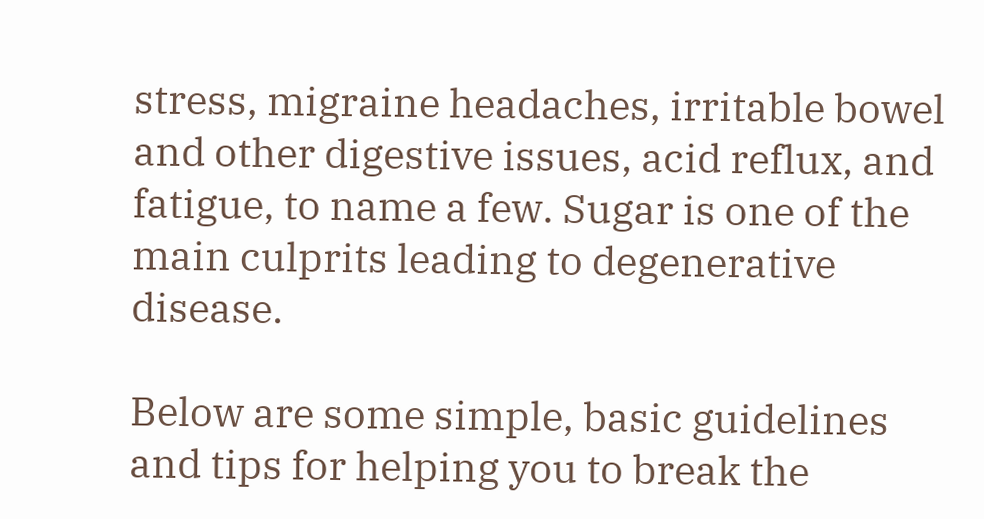stress, migraine headaches, irritable bowel and other digestive issues, acid reflux, and fatigue, to name a few. Sugar is one of the main culprits leading to degenerative disease.

Below are some simple, basic guidelines and tips for helping you to break the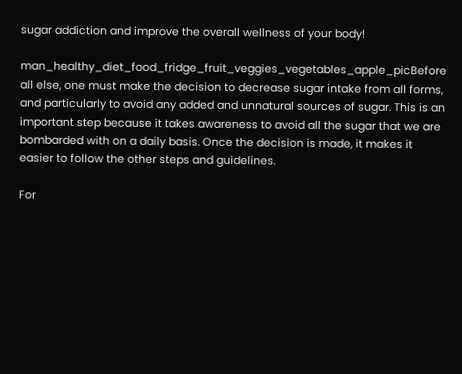sugar addiction and improve the overall wellness of your body!

man_healthy_diet_food_fridge_fruit_veggies_vegetables_apple_picBefore all else, one must make the decision to decrease sugar intake from all forms, and particularly to avoid any added and unnatural sources of sugar. This is an important step because it takes awareness to avoid all the sugar that we are bombarded with on a daily basis. Once the decision is made, it makes it easier to follow the other steps and guidelines.

For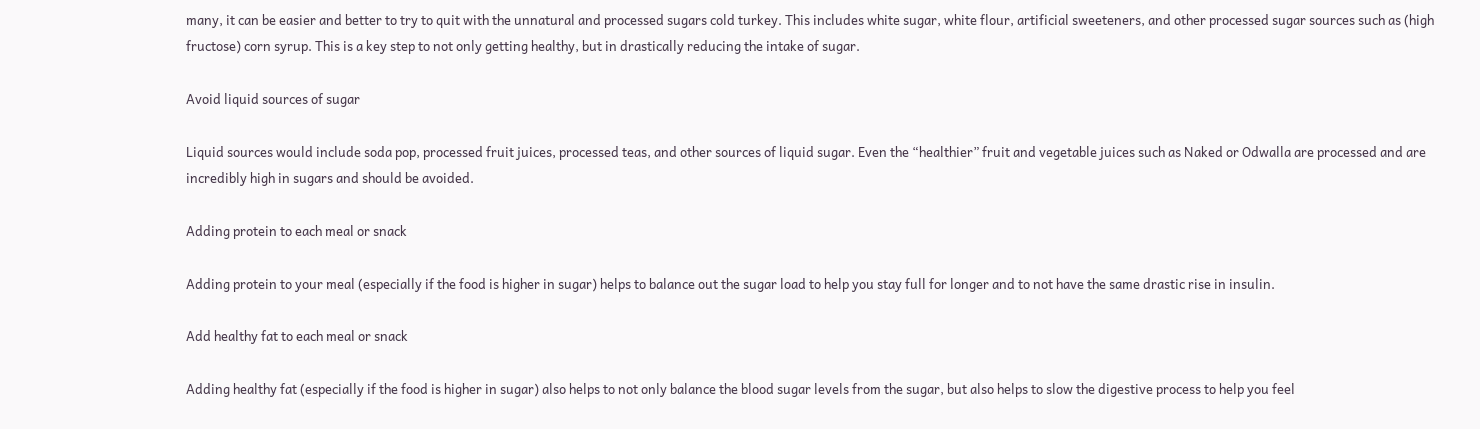many, it can be easier and better to try to quit with the unnatural and processed sugars cold turkey. This includes white sugar, white flour, artificial sweeteners, and other processed sugar sources such as (high fructose) corn syrup. This is a key step to not only getting healthy, but in drastically reducing the intake of sugar.

Avoid liquid sources of sugar

Liquid sources would include soda pop, processed fruit juices, processed teas, and other sources of liquid sugar. Even the “healthier” fruit and vegetable juices such as Naked or Odwalla are processed and are incredibly high in sugars and should be avoided.

Adding protein to each meal or snack

Adding protein to your meal (especially if the food is higher in sugar) helps to balance out the sugar load to help you stay full for longer and to not have the same drastic rise in insulin.

Add healthy fat to each meal or snack

Adding healthy fat (especially if the food is higher in sugar) also helps to not only balance the blood sugar levels from the sugar, but also helps to slow the digestive process to help you feel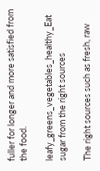fuller for longer and more satisfied from the food.

leafy_greens_vegetables_healthy_Eat sugar from the right sources

The right sources such as fresh, raw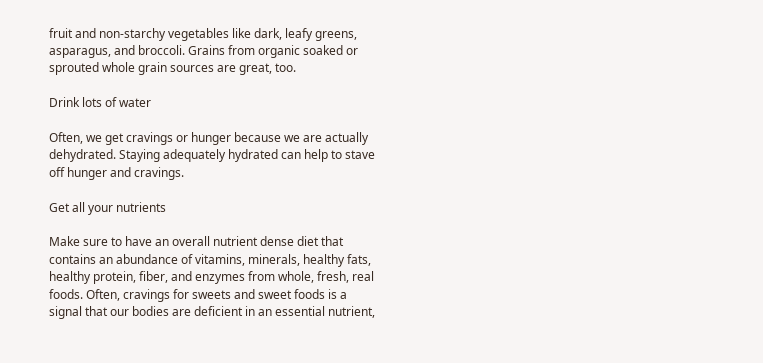fruit and non-starchy vegetables like dark, leafy greens, asparagus, and broccoli. Grains from organic soaked or sprouted whole grain sources are great, too.

Drink lots of water

Often, we get cravings or hunger because we are actually dehydrated. Staying adequately hydrated can help to stave off hunger and cravings.

Get all your nutrients

Make sure to have an overall nutrient dense diet that contains an abundance of vitamins, minerals, healthy fats, healthy protein, fiber, and enzymes from whole, fresh, real foods. Often, cravings for sweets and sweet foods is a signal that our bodies are deficient in an essential nutrient,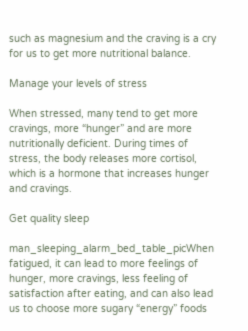such as magnesium and the craving is a cry for us to get more nutritional balance.

Manage your levels of stress

When stressed, many tend to get more cravings, more “hunger” and are more nutritionally deficient. During times of stress, the body releases more cortisol, which is a hormone that increases hunger and cravings.

Get quality sleep

man_sleeping_alarm_bed_table_picWhen fatigued, it can lead to more feelings of hunger, more cravings, less feeling of satisfaction after eating, and can also lead us to choose more sugary “energy” foods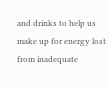and drinks to help us make up for energy lost from inadequate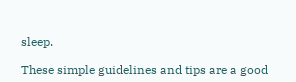sleep.

These simple guidelines and tips are a good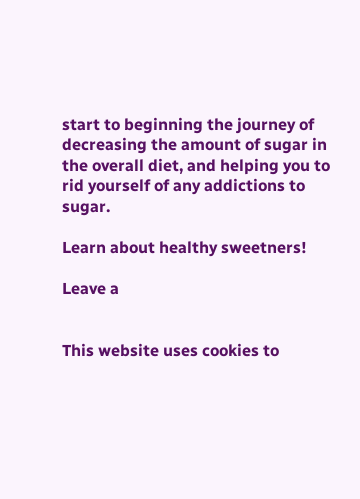start to beginning the journey of decreasing the amount of sugar in the overall diet, and helping you to rid yourself of any addictions to sugar.

Learn about healthy sweetners!

Leave a


This website uses cookies to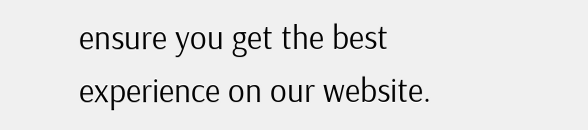ensure you get the best experience on our website.